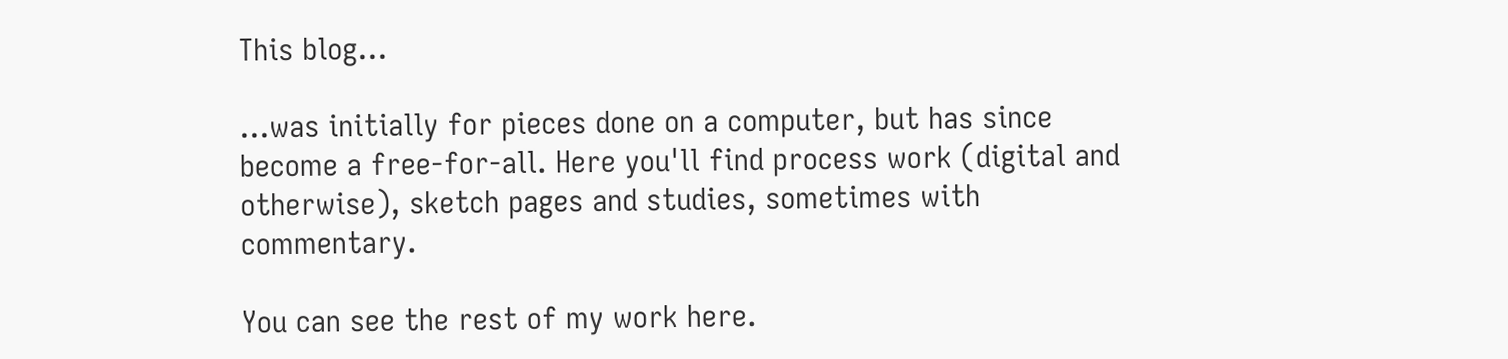This blog...

...was initially for pieces done on a computer, but has since become a free-for-all. Here you'll find process work (digital and otherwise), sketch pages and studies, sometimes with commentary.

You can see the rest of my work here.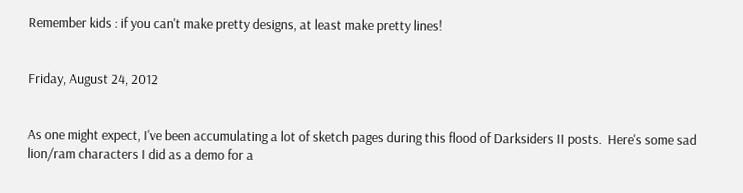Remember kids : if you can't make pretty designs, at least make pretty lines!


Friday, August 24, 2012


As one might expect, I've been accumulating a lot of sketch pages during this flood of Darksiders II posts.  Here's some sad lion/ram characters I did as a demo for a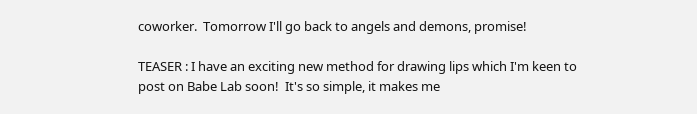coworker.  Tomorrow I'll go back to angels and demons, promise!

TEASER : I have an exciting new method for drawing lips which I'm keen to post on Babe Lab soon!  It's so simple, it makes me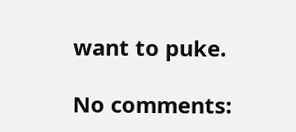want to puke.

No comments: